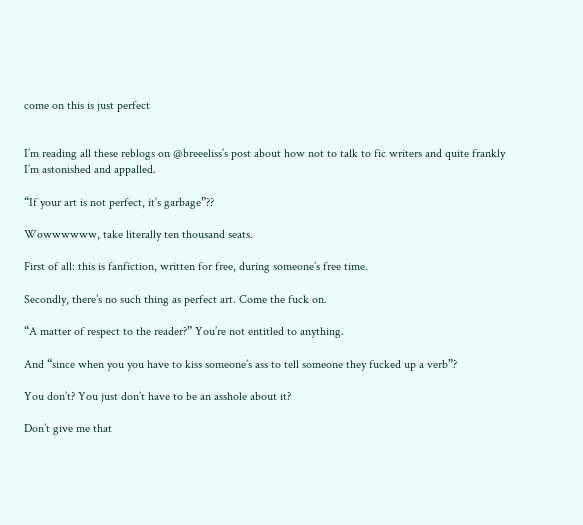come on this is just perfect


I’m reading all these reblogs on @breeeliss’s post about how not to talk to fic writers and quite frankly I’m astonished and appalled.

“If your art is not perfect, it’s garbage”??

Wowwwwww, take literally ten thousand seats.

First of all: this is fanfiction, written for free, during someone’s free time.

Secondly, there’s no such thing as perfect art. Come the fuck on.

“A matter of respect to the reader?” You’re not entitled to anything.

And “since when you you have to kiss someone’s ass to tell someone they fucked up a verb”?

You don’t? You just don’t have to be an asshole about it?

Don’t give me that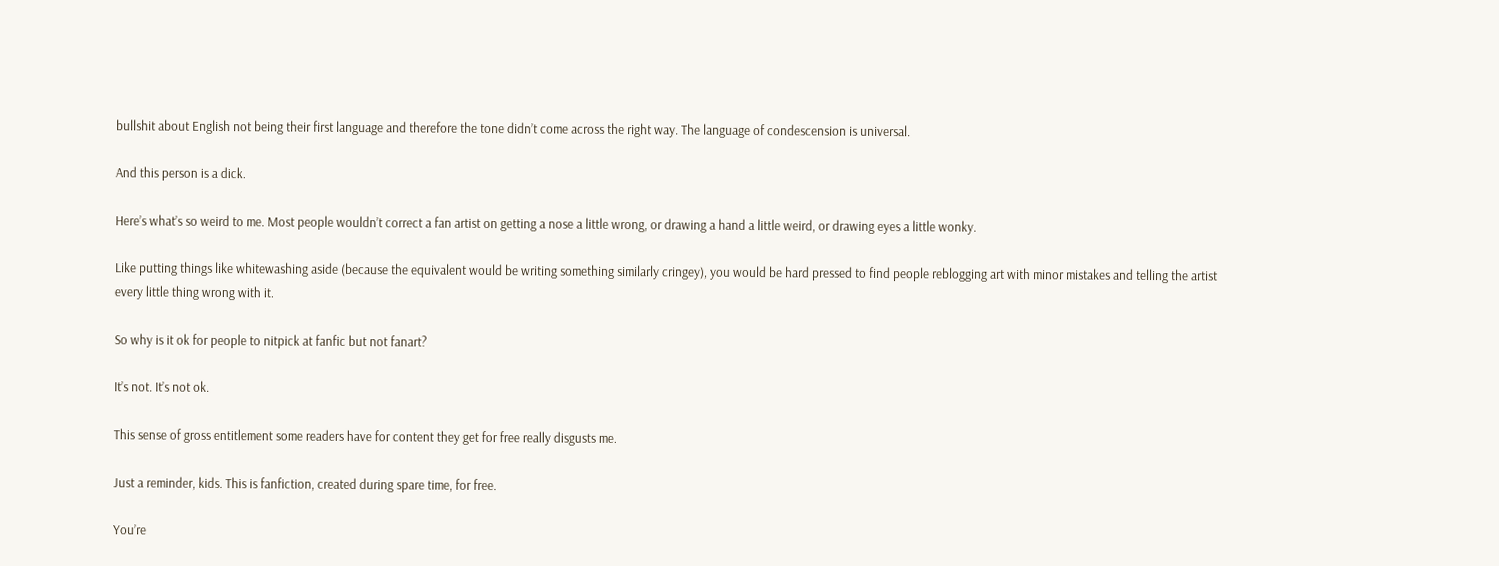bullshit about English not being their first language and therefore the tone didn’t come across the right way. The language of condescension is universal.

And this person is a dick.

Here’s what’s so weird to me. Most people wouldn’t correct a fan artist on getting a nose a little wrong, or drawing a hand a little weird, or drawing eyes a little wonky.

Like putting things like whitewashing aside (because the equivalent would be writing something similarly cringey), you would be hard pressed to find people reblogging art with minor mistakes and telling the artist every little thing wrong with it.

So why is it ok for people to nitpick at fanfic but not fanart?

It’s not. It’s not ok.

This sense of gross entitlement some readers have for content they get for free really disgusts me.

Just a reminder, kids. This is fanfiction, created during spare time, for free.

You’re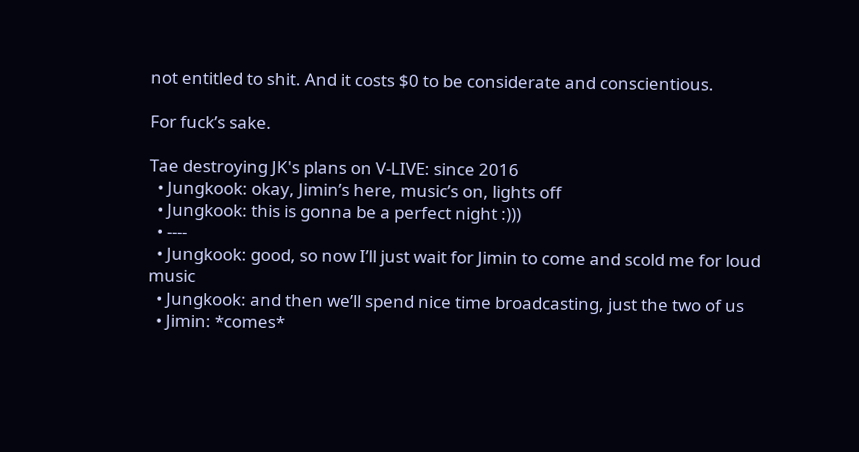not entitled to shit. And it costs $0 to be considerate and conscientious.

For fuck’s sake.

Tae destroying JK's plans on V-LIVE: since 2016
  • Jungkook: okay, Jimin’s here, music’s on, lights off
  • Jungkook: this is gonna be a perfect night :)))
  • ----
  • Jungkook: good, so now I’ll just wait for Jimin to come and scold me for loud music
  • Jungkook: and then we’ll spend nice time broadcasting, just the two of us
  • Jimin: *comes*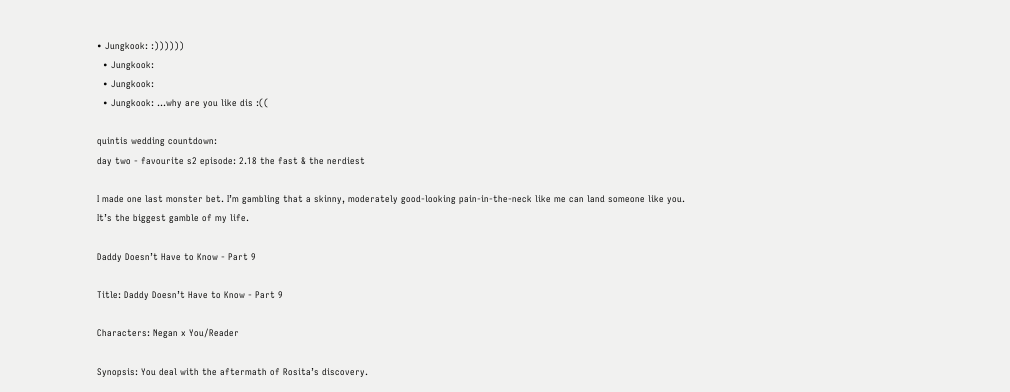• Jungkook: :))))))
  • Jungkook:
  • Jungkook:
  • Jungkook: ...why are you like dis :((

quintis wedding countdown:
day two - favourite s2 episode: 2.18 the fast & the nerdiest

I made one last monster bet. I’m gambling that a skinny, moderately good-looking pain-in-the-neck like me can land someone like you. It’s the biggest gamble of my life.

Daddy Doesn’t Have to Know - Part 9

Title: Daddy Doesn’t Have to Know - Part 9

Characters: Negan x You/Reader

Synopsis: You deal with the aftermath of Rosita’s discovery.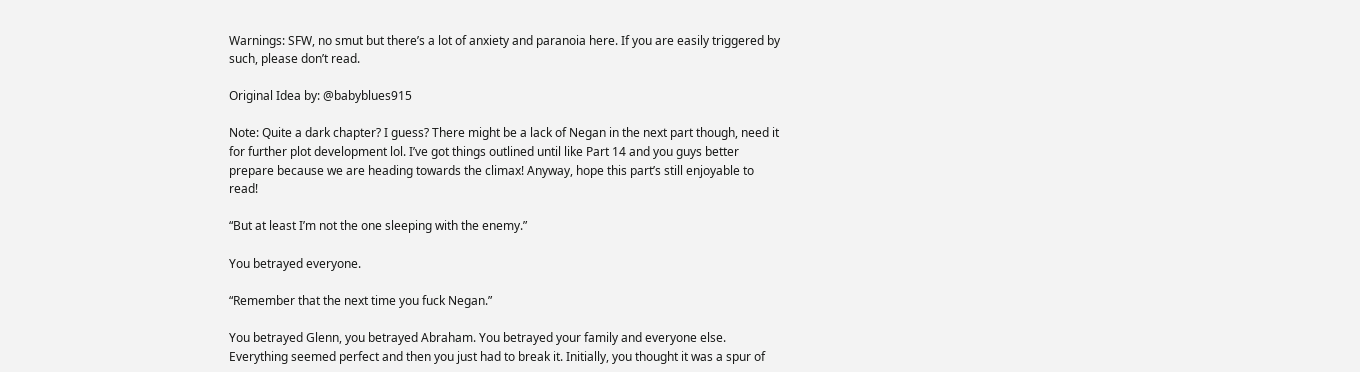Warnings: SFW, no smut but there’s a lot of anxiety and paranoia here. If you are easily triggered by such, please don’t read.

Original Idea by: @babyblues915

Note: Quite a dark chapter? I guess? There might be a lack of Negan in the next part though, need it for further plot development lol. I’ve got things outlined until like Part 14 and you guys better prepare because we are heading towards the climax! Anyway, hope this part’s still enjoyable to read!

“But at least I’m not the one sleeping with the enemy.”

You betrayed everyone.

“Remember that the next time you fuck Negan.”

You betrayed Glenn, you betrayed Abraham. You betrayed your family and everyone else. Everything seemed perfect and then you just had to break it. Initially, you thought it was a spur of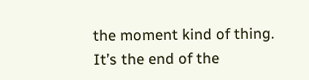the moment kind of thing. It’s the end of the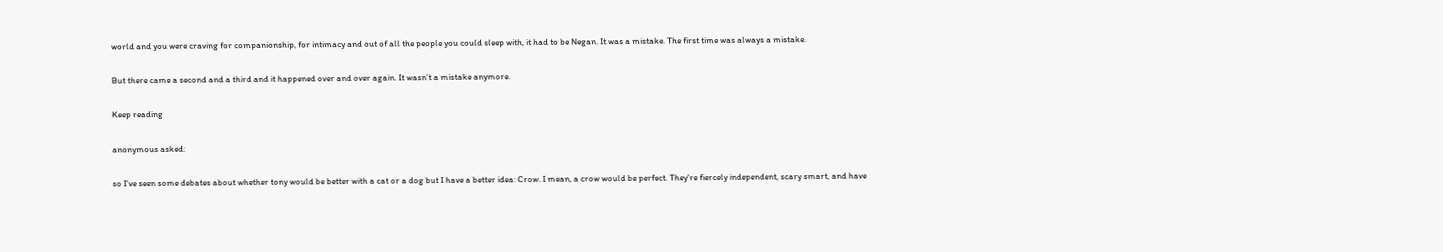world and you were craving for companionship, for intimacy and out of all the people you could sleep with, it had to be Negan. It was a mistake. The first time was always a mistake.

But there came a second and a third and it happened over and over again. It wasn’t a mistake anymore.

Keep reading

anonymous asked:

so I've seen some debates about whether tony would be better with a cat or a dog but I have a better idea: Crow. I mean, a crow would be perfect. They're fiercely independent, scary smart, and have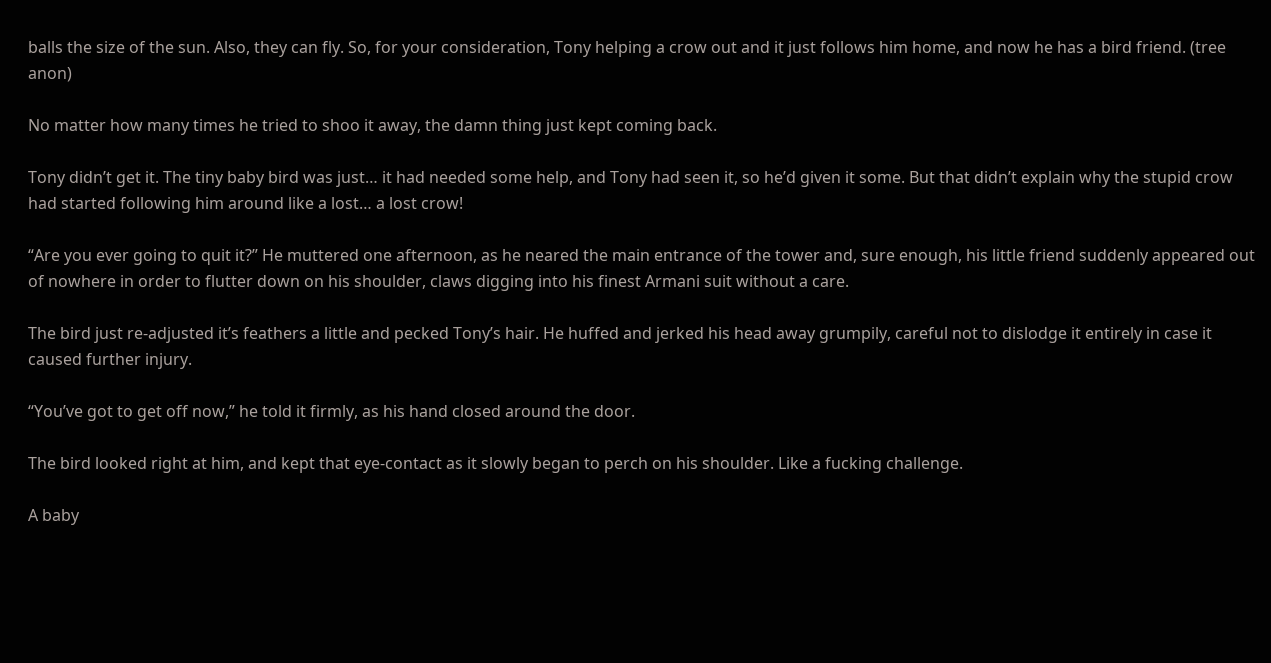balls the size of the sun. Also, they can fly. So, for your consideration, Tony helping a crow out and it just follows him home, and now he has a bird friend. (tree anon)

No matter how many times he tried to shoo it away, the damn thing just kept coming back.

Tony didn’t get it. The tiny baby bird was just… it had needed some help, and Tony had seen it, so he’d given it some. But that didn’t explain why the stupid crow had started following him around like a lost… a lost crow!

“Are you ever going to quit it?” He muttered one afternoon, as he neared the main entrance of the tower and, sure enough, his little friend suddenly appeared out of nowhere in order to flutter down on his shoulder, claws digging into his finest Armani suit without a care.

The bird just re-adjusted it’s feathers a little and pecked Tony’s hair. He huffed and jerked his head away grumpily, careful not to dislodge it entirely in case it caused further injury.

“You’ve got to get off now,” he told it firmly, as his hand closed around the door.

The bird looked right at him, and kept that eye-contact as it slowly began to perch on his shoulder. Like a fucking challenge.

A baby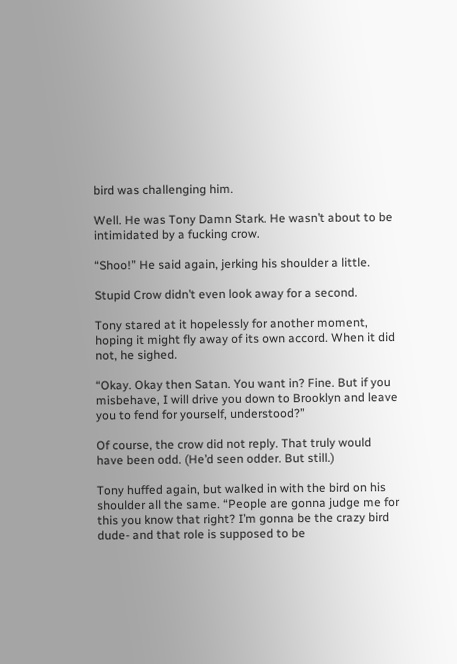bird was challenging him.

Well. He was Tony Damn Stark. He wasn’t about to be intimidated by a fucking crow.

“Shoo!” He said again, jerking his shoulder a little.

Stupid Crow didn’t even look away for a second.

Tony stared at it hopelessly for another moment, hoping it might fly away of its own accord. When it did not, he sighed.

“Okay. Okay then Satan. You want in? Fine. But if you misbehave, I will drive you down to Brooklyn and leave you to fend for yourself, understood?”

Of course, the crow did not reply. That truly would have been odd. (He’d seen odder. But still.)

Tony huffed again, but walked in with the bird on his shoulder all the same. “People are gonna judge me for this you know that right? I’m gonna be the crazy bird dude- and that role is supposed to be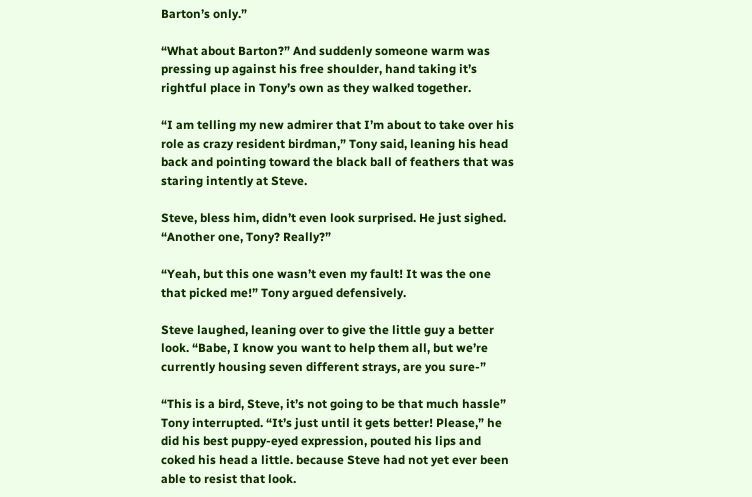Barton’s only.”

“What about Barton?” And suddenly someone warm was pressing up against his free shoulder, hand taking it’s rightful place in Tony’s own as they walked together.

“I am telling my new admirer that I’m about to take over his role as crazy resident birdman,” Tony said, leaning his head back and pointing toward the black ball of feathers that was staring intently at Steve.

Steve, bless him, didn’t even look surprised. He just sighed. “Another one, Tony? Really?”

“Yeah, but this one wasn’t even my fault! It was the one that picked me!” Tony argued defensively.

Steve laughed, leaning over to give the little guy a better look. “Babe, I know you want to help them all, but we’re currently housing seven different strays, are you sure-”

“This is a bird, Steve, it’s not going to be that much hassle” Tony interrupted. “It’s just until it gets better! Please,” he did his best puppy-eyed expression, pouted his lips and coked his head a little. because Steve had not yet ever been able to resist that look.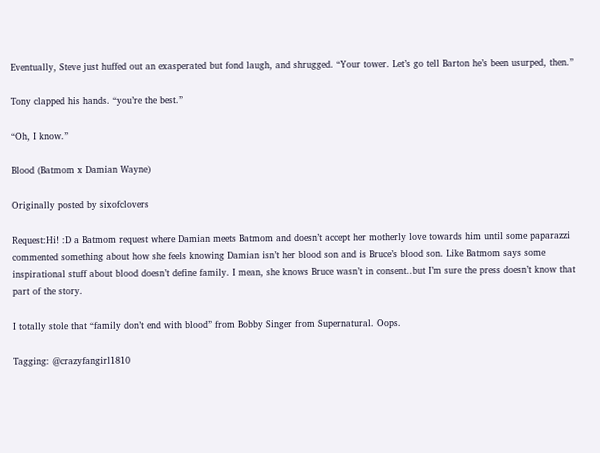Eventually, Steve just huffed out an exasperated but fond laugh, and shrugged. “Your tower. Let’s go tell Barton he’s been usurped, then.”

Tony clapped his hands. “you’re the best.”

“Oh, I know.”

Blood (Batmom x Damian Wayne)

Originally posted by sixofclovers

Request:Hi! :D a Batmom request where Damian meets Batmom and doesn’t accept her motherly love towards him until some paparazzi commented something about how she feels knowing Damian isn’t her blood son and is Bruce’s blood son. Like Batmom says some inspirational stuff about blood doesn’t define family. I mean, she knows Bruce wasn’t in consent..but I’m sure the press doesn’t know that part of the story.

I totally stole that “family don’t end with blood” from Bobby Singer from Supernatural. Oops.

Tagging: @crazyfangirl1810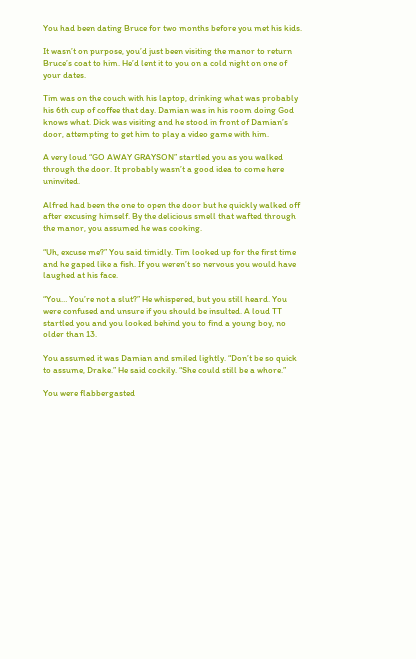You had been dating Bruce for two months before you met his kids.

It wasn’t on purpose, you’d just been visiting the manor to return Bruce’s coat to him. He’d lent it to you on a cold night on one of your dates.

Tim was on the couch with his laptop, drinking what was probably his 6th cup of coffee that day. Damian was in his room doing God knows what. Dick was visiting and he stood in front of Damian’s door, attempting to get him to play a video game with him.

A very loud “GO AWAY GRAYSON” startled you as you walked through the door. It probably wasn’t a good idea to come here uninvited.

Alfred had been the one to open the door but he quickly walked off after excusing himself. By the delicious smell that wafted through the manor, you assumed he was cooking.

“Uh, excuse me?” You said timidly. Tim looked up for the first time and he gaped like a fish. If you weren’t so nervous you would have laughed at his face.

“You… You’re not a slut?” He whispered, but you still heard. You were confused and unsure if you should be insulted. A loud TT startled you and you looked behind you to find a young boy, no older than 13.

You assumed it was Damian and smiled lightly. “Don’t be so quick to assume, Drake.” He said cockily. “She could still be a whore.”

You were flabbergasted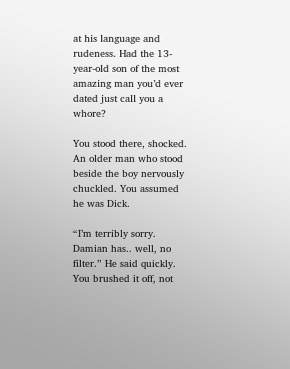at his language and rudeness. Had the 13-year-old son of the most amazing man you’d ever dated just call you a whore?

You stood there, shocked. An older man who stood beside the boy nervously chuckled. You assumed he was Dick.

“I’m terribly sorry. Damian has.. well, no filter.” He said quickly. You brushed it off, not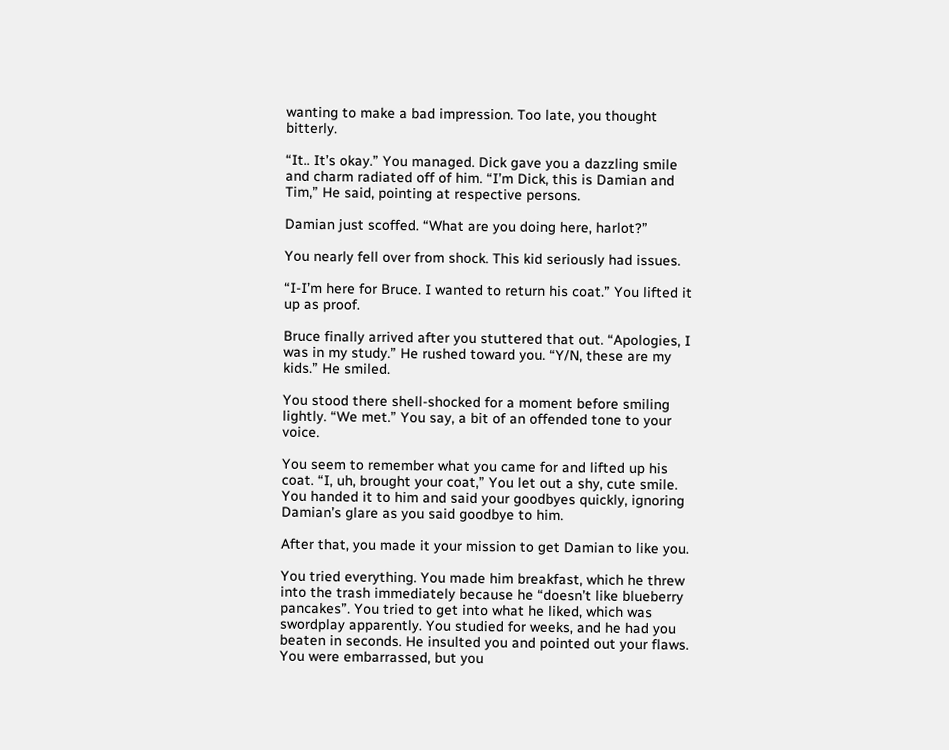wanting to make a bad impression. Too late, you thought bitterly.

“It.. It’s okay.” You managed. Dick gave you a dazzling smile and charm radiated off of him. “I’m Dick, this is Damian and Tim,” He said, pointing at respective persons.

Damian just scoffed. “What are you doing here, harlot?”

You nearly fell over from shock. This kid seriously had issues.

“I-I’m here for Bruce. I wanted to return his coat.” You lifted it up as proof.

Bruce finally arrived after you stuttered that out. “Apologies, I was in my study.” He rushed toward you. “Y/N, these are my kids.” He smiled.

You stood there shell-shocked for a moment before smiling lightly. “We met.” You say, a bit of an offended tone to your voice.

You seem to remember what you came for and lifted up his coat. “I, uh, brought your coat,” You let out a shy, cute smile. You handed it to him and said your goodbyes quickly, ignoring Damian’s glare as you said goodbye to him.

After that, you made it your mission to get Damian to like you.

You tried everything. You made him breakfast, which he threw into the trash immediately because he “doesn’t like blueberry pancakes”. You tried to get into what he liked, which was swordplay apparently. You studied for weeks, and he had you beaten in seconds. He insulted you and pointed out your flaws. You were embarrassed, but you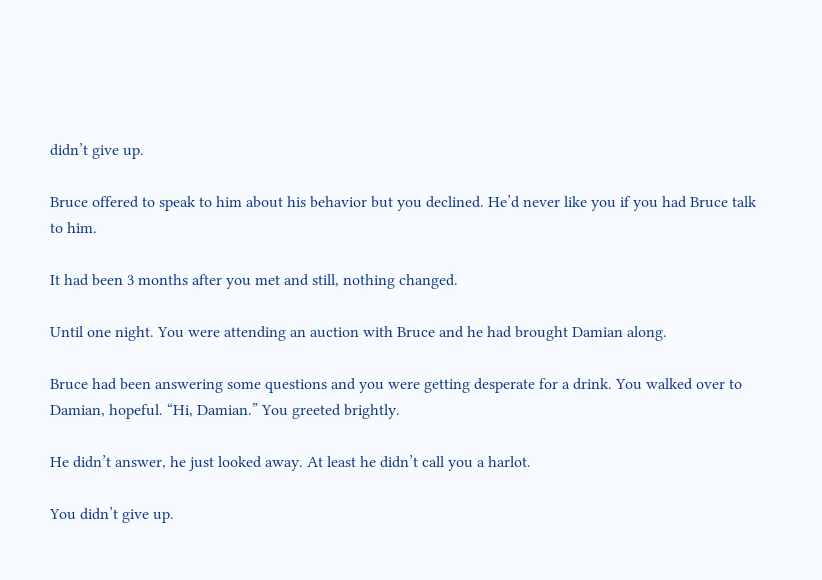didn’t give up.

Bruce offered to speak to him about his behavior but you declined. He’d never like you if you had Bruce talk to him.

It had been 3 months after you met and still, nothing changed.

Until one night. You were attending an auction with Bruce and he had brought Damian along.

Bruce had been answering some questions and you were getting desperate for a drink. You walked over to Damian, hopeful. “Hi, Damian.” You greeted brightly.

He didn’t answer, he just looked away. At least he didn’t call you a harlot.

You didn’t give up.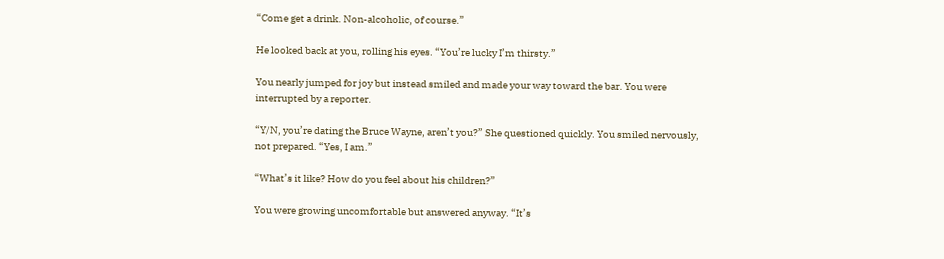“Come get a drink. Non-alcoholic, of course.”

He looked back at you, rolling his eyes. “You’re lucky I’m thirsty.”

You nearly jumped for joy but instead smiled and made your way toward the bar. You were interrupted by a reporter.

“Y/N, you’re dating the Bruce Wayne, aren’t you?” She questioned quickly. You smiled nervously, not prepared. “Yes, I am.”

“What’s it like? How do you feel about his children?”

You were growing uncomfortable but answered anyway. “It’s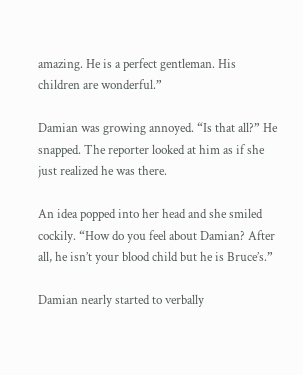amazing. He is a perfect gentleman. His children are wonderful.”

Damian was growing annoyed. “Is that all?” He snapped. The reporter looked at him as if she just realized he was there.

An idea popped into her head and she smiled cockily. “How do you feel about Damian? After all, he isn’t your blood child but he is Bruce’s.”

Damian nearly started to verbally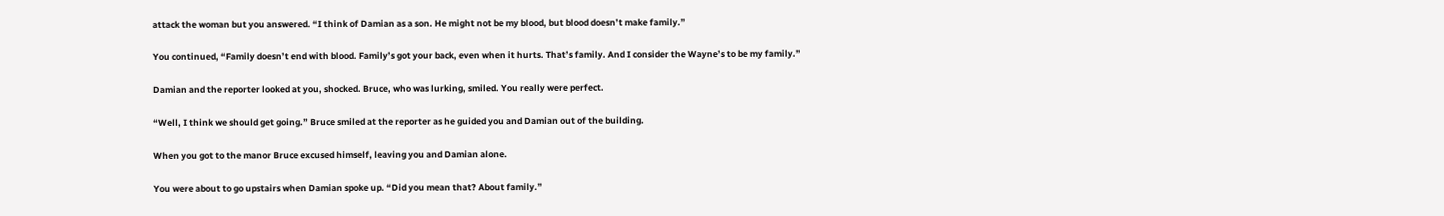attack the woman but you answered. “I think of Damian as a son. He might not be my blood, but blood doesn’t make family.”

You continued, “Family doesn’t end with blood. Family’s got your back, even when it hurts. That’s family. And I consider the Wayne’s to be my family.”

Damian and the reporter looked at you, shocked. Bruce, who was lurking, smiled. You really were perfect.

“Well, I think we should get going.” Bruce smiled at the reporter as he guided you and Damian out of the building.

When you got to the manor Bruce excused himself, leaving you and Damian alone.

You were about to go upstairs when Damian spoke up. “Did you mean that? About family.”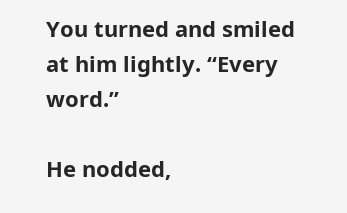You turned and smiled at him lightly. “Every word.”

He nodded,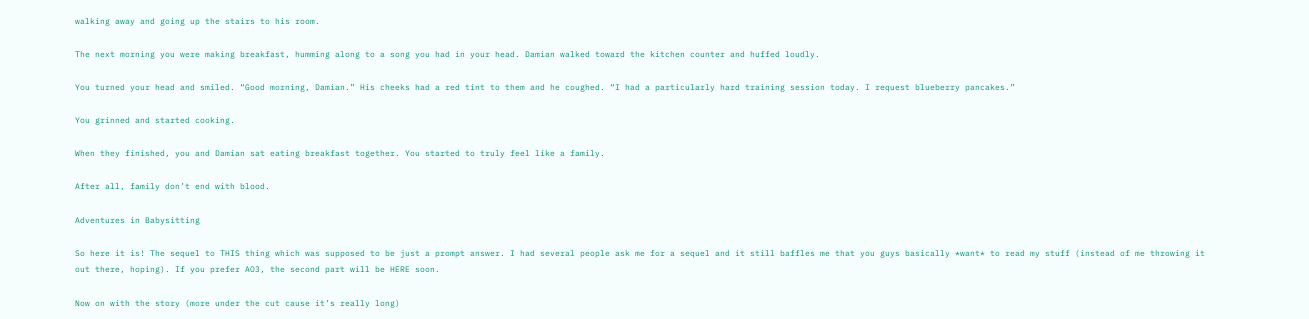walking away and going up the stairs to his room.

The next morning you were making breakfast, humming along to a song you had in your head. Damian walked toward the kitchen counter and huffed loudly.

You turned your head and smiled. “Good morning, Damian.” His cheeks had a red tint to them and he coughed. “I had a particularly hard training session today. I request blueberry pancakes.”

You grinned and started cooking.

When they finished, you and Damian sat eating breakfast together. You started to truly feel like a family.

After all, family don’t end with blood.

Adventures in Babysitting

So here it is! The sequel to THIS thing which was supposed to be just a prompt answer. I had several people ask me for a sequel and it still baffles me that you guys basically *want* to read my stuff (instead of me throwing it out there, hoping). If you prefer AO3, the second part will be HERE soon.

Now on with the story (more under the cut cause it’s really long)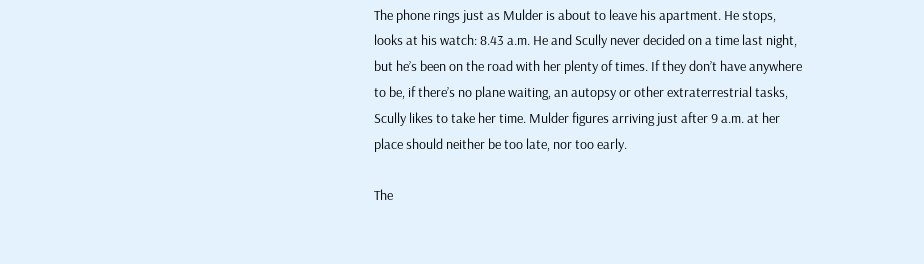The phone rings just as Mulder is about to leave his apartment. He stops, looks at his watch: 8.43 a.m. He and Scully never decided on a time last night, but he’s been on the road with her plenty of times. If they don’t have anywhere to be, if there’s no plane waiting, an autopsy or other extraterrestrial tasks, Scully likes to take her time. Mulder figures arriving just after 9 a.m. at her place should neither be too late, nor too early.

The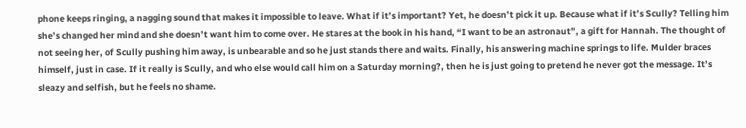phone keeps ringing, a nagging sound that makes it impossible to leave. What if it’s important? Yet, he doesn’t pick it up. Because what if it’s Scully? Telling him she’s changed her mind and she doesn’t want him to come over. He stares at the book in his hand, “I want to be an astronaut”, a gift for Hannah. The thought of not seeing her, of Scully pushing him away, is unbearable and so he just stands there and waits. Finally, his answering machine springs to life. Mulder braces himself, just in case. If it really is Scully, and who else would call him on a Saturday morning?, then he is just going to pretend he never got the message. It’s sleazy and selfish, but he feels no shame.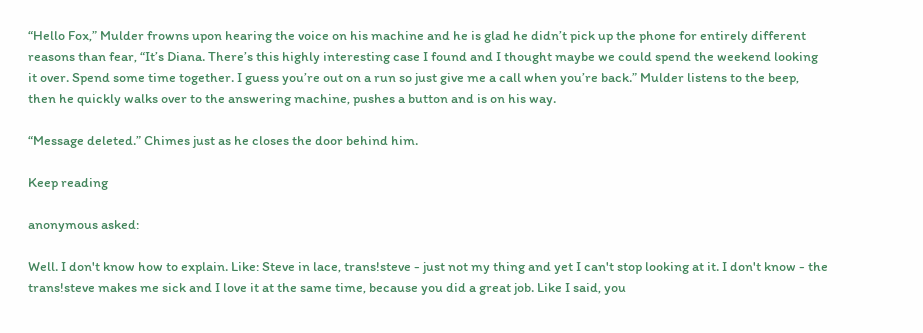“Hello Fox,” Mulder frowns upon hearing the voice on his machine and he is glad he didn’t pick up the phone for entirely different reasons than fear, “It’s Diana. There’s this highly interesting case I found and I thought maybe we could spend the weekend looking it over. Spend some time together. I guess you’re out on a run so just give me a call when you’re back.” Mulder listens to the beep, then he quickly walks over to the answering machine, pushes a button and is on his way.

“Message deleted.” Chimes just as he closes the door behind him.

Keep reading

anonymous asked:

Well. I don't know how to explain. Like: Steve in lace, trans!steve - just not my thing and yet I can't stop looking at it. I don't know - the trans!steve makes me sick and I love it at the same time, because you did a great job. Like I said, you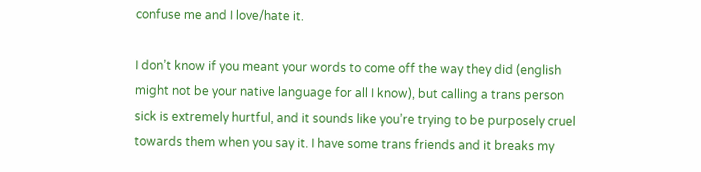confuse me and I love/hate it.

I don’t know if you meant your words to come off the way they did (english might not be your native language for all I know), but calling a trans person sick is extremely hurtful, and it sounds like you’re trying to be purposely cruel towards them when you say it. I have some trans friends and it breaks my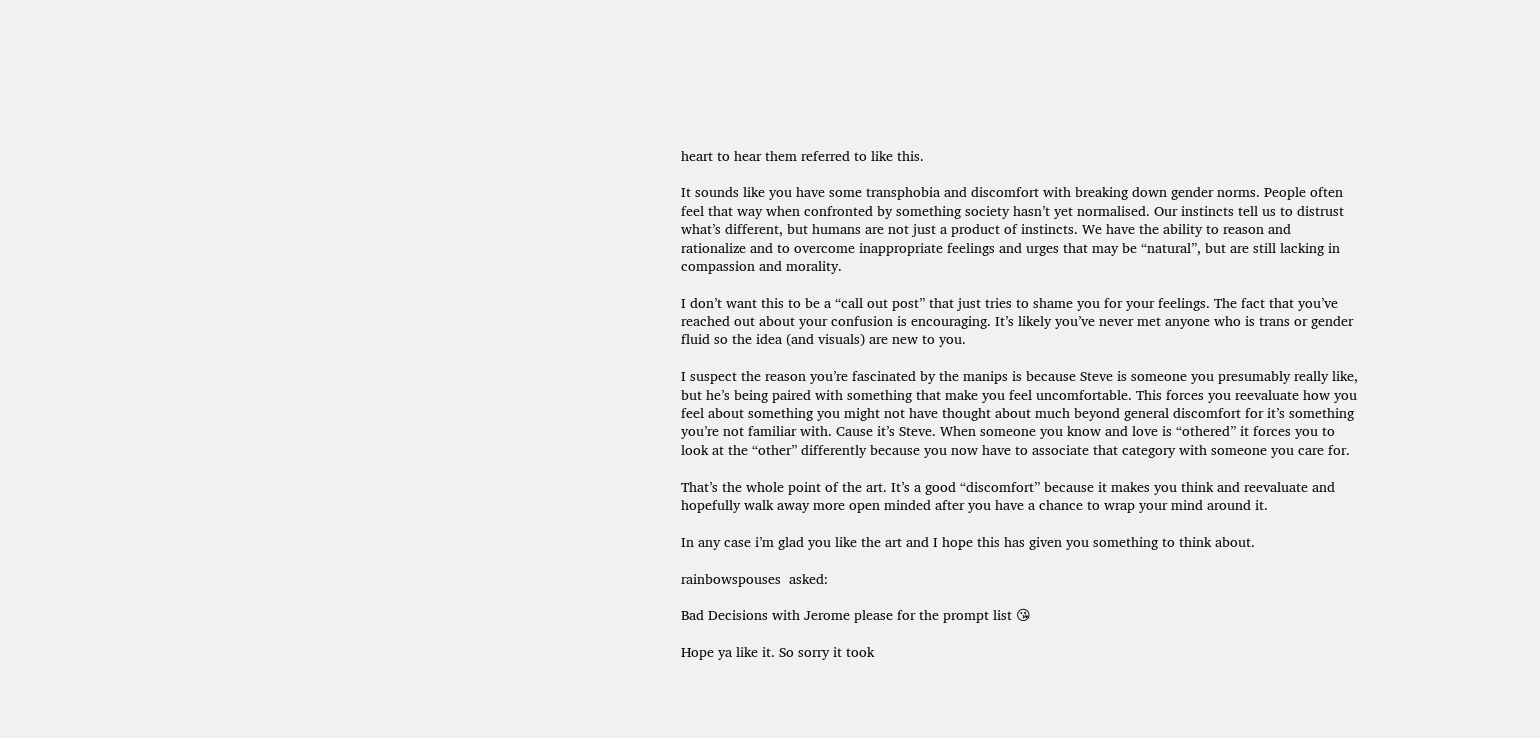heart to hear them referred to like this.

It sounds like you have some transphobia and discomfort with breaking down gender norms. People often feel that way when confronted by something society hasn’t yet normalised. Our instincts tell us to distrust what’s different, but humans are not just a product of instincts. We have the ability to reason and rationalize and to overcome inappropriate feelings and urges that may be “natural”, but are still lacking in compassion and morality.

I don’t want this to be a “call out post” that just tries to shame you for your feelings. The fact that you’ve reached out about your confusion is encouraging. It’s likely you’ve never met anyone who is trans or gender fluid so the idea (and visuals) are new to you.

I suspect the reason you’re fascinated by the manips is because Steve is someone you presumably really like, but he’s being paired with something that make you feel uncomfortable. This forces you reevaluate how you feel about something you might not have thought about much beyond general discomfort for it’s something you’re not familiar with. Cause it’s Steve. When someone you know and love is “othered” it forces you to look at the “other” differently because you now have to associate that category with someone you care for.

That’s the whole point of the art. It’s a good “discomfort” because it makes you think and reevaluate and hopefully walk away more open minded after you have a chance to wrap your mind around it.

In any case i’m glad you like the art and I hope this has given you something to think about.

rainbowspouses  asked:

Bad Decisions with Jerome please for the prompt list 😘

Hope ya like it. So sorry it took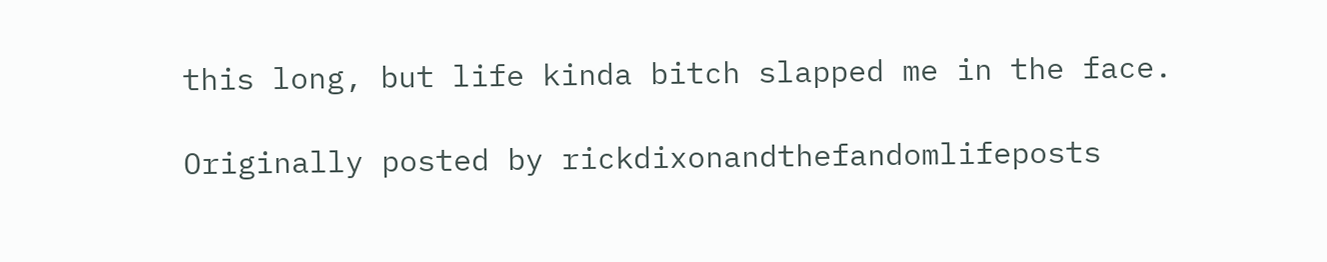this long, but life kinda bitch slapped me in the face.

Originally posted by rickdixonandthefandomlifeposts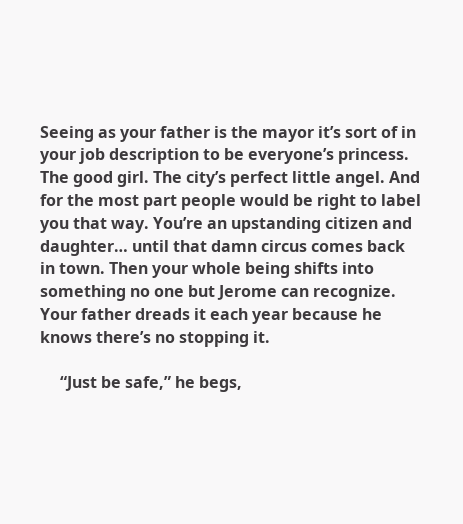Seeing as your father is the mayor it’s sort of in your job description to be everyone’s princess. The good girl. The city’s perfect little angel. And for the most part people would be right to label you that way. You’re an upstanding citizen and daughter… until that damn circus comes back in town. Then your whole being shifts into something no one but Jerome can recognize. Your father dreads it each year because he knows there’s no stopping it.

     “Just be safe,” he begs,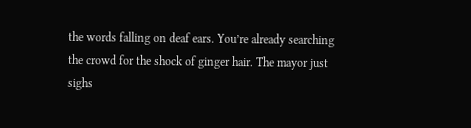the words falling on deaf ears. You’re already searching the crowd for the shock of ginger hair. The mayor just sighs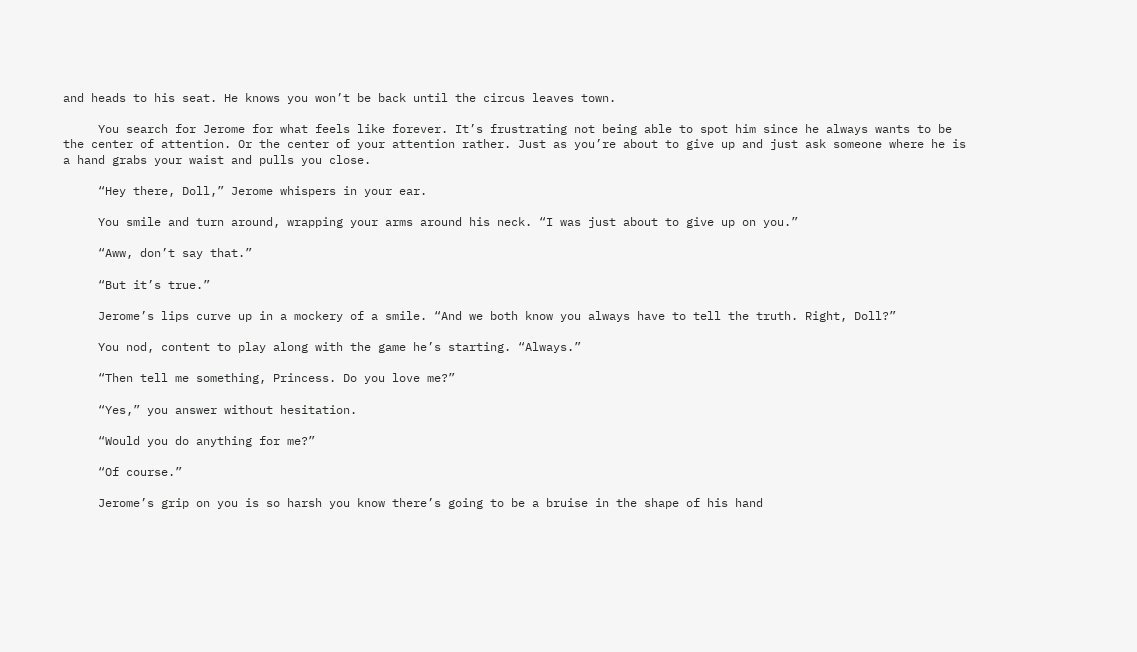and heads to his seat. He knows you won’t be back until the circus leaves town.

     You search for Jerome for what feels like forever. It’s frustrating not being able to spot him since he always wants to be the center of attention. Or the center of your attention rather. Just as you’re about to give up and just ask someone where he is a hand grabs your waist and pulls you close.

     “Hey there, Doll,” Jerome whispers in your ear.

     You smile and turn around, wrapping your arms around his neck. “I was just about to give up on you.”

     “Aww, don’t say that.”

     “But it’s true.”

     Jerome’s lips curve up in a mockery of a smile. “And we both know you always have to tell the truth. Right, Doll?”

     You nod, content to play along with the game he’s starting. “Always.”

     “Then tell me something, Princess. Do you love me?”

     “Yes,” you answer without hesitation.

     “Would you do anything for me?”

     “Of course.”

     Jerome’s grip on you is so harsh you know there’s going to be a bruise in the shape of his hand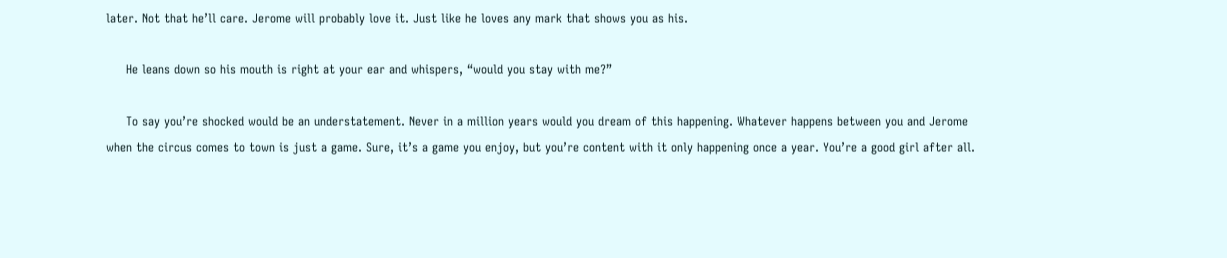later. Not that he’ll care. Jerome will probably love it. Just like he loves any mark that shows you as his.

     He leans down so his mouth is right at your ear and whispers, “would you stay with me?”

     To say you’re shocked would be an understatement. Never in a million years would you dream of this happening. Whatever happens between you and Jerome when the circus comes to town is just a game. Sure, it’s a game you enjoy, but you’re content with it only happening once a year. You’re a good girl after all.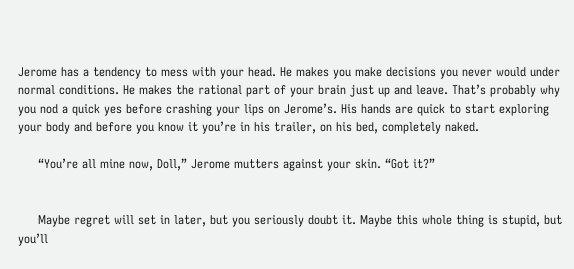Jerome has a tendency to mess with your head. He makes you make decisions you never would under normal conditions. He makes the rational part of your brain just up and leave. That’s probably why you nod a quick yes before crashing your lips on Jerome’s. His hands are quick to start exploring your body and before you know it you’re in his trailer, on his bed, completely naked.

     “You’re all mine now, Doll,” Jerome mutters against your skin. “Got it?”


     Maybe regret will set in later, but you seriously doubt it. Maybe this whole thing is stupid, but you’ll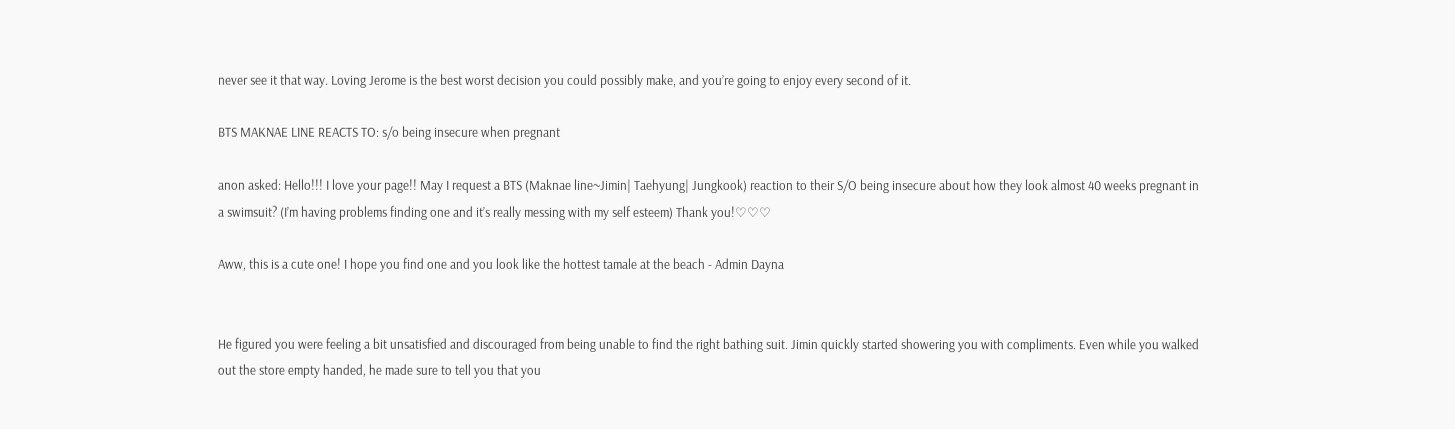never see it that way. Loving Jerome is the best worst decision you could possibly make, and you’re going to enjoy every second of it.

BTS MAKNAE LINE REACTS TO: s/o being insecure when pregnant

anon asked: Hello!!! I love your page!! May I request a BTS (Maknae line~Jimin| Taehyung| Jungkook) reaction to their S/O being insecure about how they look almost 40 weeks pregnant in a swimsuit? (I’m having problems finding one and it’s really messing with my self esteem) Thank you!♡♡♡

Aww, this is a cute one! I hope you find one and you look like the hottest tamale at the beach - Admin Dayna


He figured you were feeling a bit unsatisfied and discouraged from being unable to find the right bathing suit. Jimin quickly started showering you with compliments. Even while you walked out the store empty handed, he made sure to tell you that you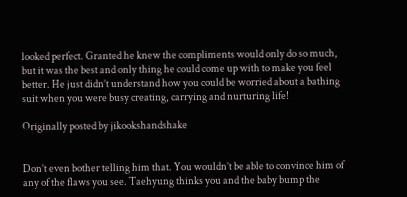looked perfect. Granted he knew the compliments would only do so much, but it was the best and only thing he could come up with to make you feel better. He just didn’t understand how you could be worried about a bathing suit when you were busy creating, carrying and nurturing life!

Originally posted by jikookshandshake


Don’t even bother telling him that. You wouldn’t be able to convince him of any of the flaws you see. Taehyung thinks you and the baby bump the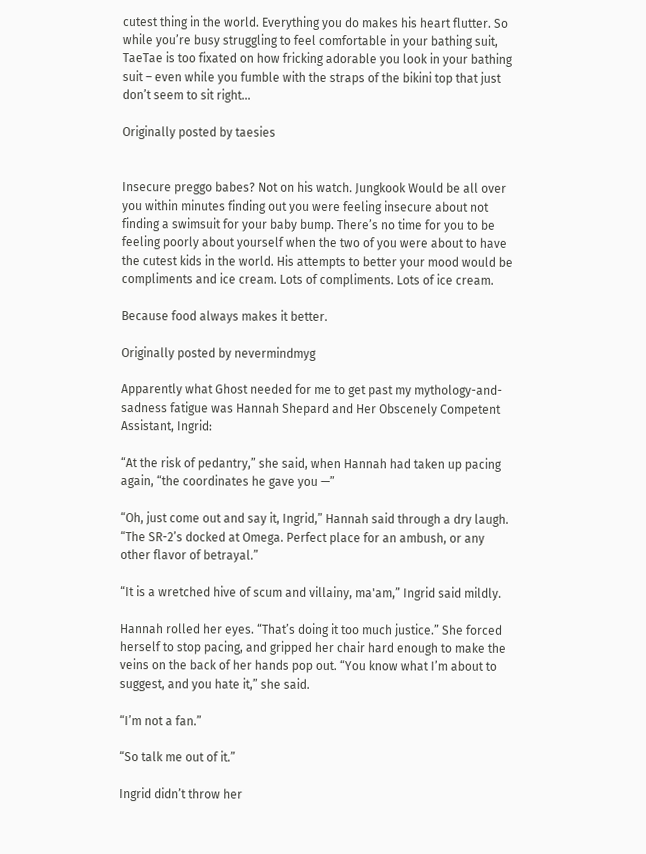cutest thing in the world. Everything you do makes his heart flutter. So while you’re busy struggling to feel comfortable in your bathing suit, TaeTae is too fixated on how fricking adorable you look in your bathing suit – even while you fumble with the straps of the bikini top that just don’t seem to sit right…

Originally posted by taesies


Insecure preggo babes? Not on his watch. Jungkook Would be all over you within minutes finding out you were feeling insecure about not finding a swimsuit for your baby bump. There’s no time for you to be feeling poorly about yourself when the two of you were about to have the cutest kids in the world. His attempts to better your mood would be compliments and ice cream. Lots of compliments. Lots of ice cream.

Because food always makes it better.

Originally posted by nevermindmyg

Apparently what Ghost needed for me to get past my mythology-and-sadness fatigue was Hannah Shepard and Her Obscenely Competent Assistant, Ingrid:

“At the risk of pedantry,” she said, when Hannah had taken up pacing again, “the coordinates he gave you —”

“Oh, just come out and say it, Ingrid,” Hannah said through a dry laugh. “The SR-2’s docked at Omega. Perfect place for an ambush, or any other flavor of betrayal.”

“It is a wretched hive of scum and villainy, ma'am,” Ingrid said mildly.

Hannah rolled her eyes. “That’s doing it too much justice.” She forced herself to stop pacing, and gripped her chair hard enough to make the veins on the back of her hands pop out. “You know what I’m about to suggest, and you hate it,” she said.

“I’m not a fan.”

“So talk me out of it.”

Ingrid didn’t throw her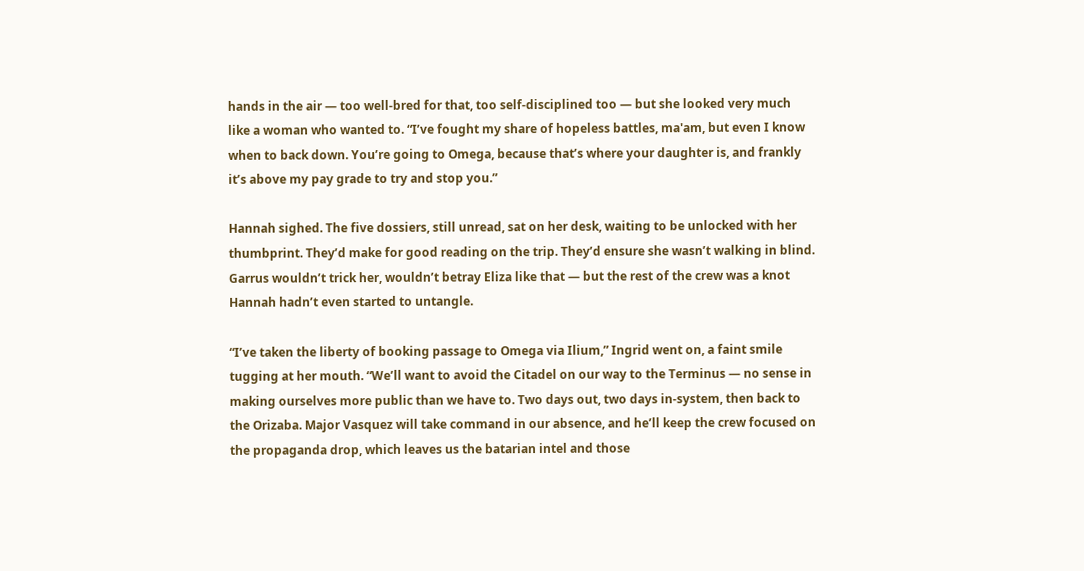hands in the air — too well-bred for that, too self-disciplined too — but she looked very much like a woman who wanted to. “I’ve fought my share of hopeless battles, ma'am, but even I know when to back down. You’re going to Omega, because that’s where your daughter is, and frankly it’s above my pay grade to try and stop you.”

Hannah sighed. The five dossiers, still unread, sat on her desk, waiting to be unlocked with her thumbprint. They’d make for good reading on the trip. They’d ensure she wasn’t walking in blind. Garrus wouldn’t trick her, wouldn’t betray Eliza like that — but the rest of the crew was a knot Hannah hadn’t even started to untangle.

“I’ve taken the liberty of booking passage to Omega via Ilium,” Ingrid went on, a faint smile tugging at her mouth. “We’ll want to avoid the Citadel on our way to the Terminus — no sense in making ourselves more public than we have to. Two days out, two days in-system, then back to the Orizaba. Major Vasquez will take command in our absence, and he’ll keep the crew focused on the propaganda drop, which leaves us the batarian intel and those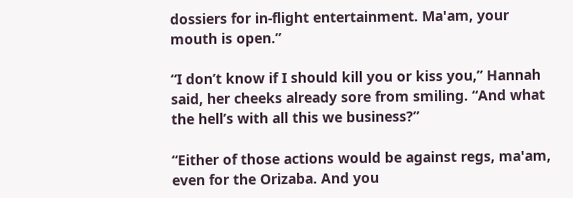dossiers for in-flight entertainment. Ma'am, your mouth is open.”

“I don’t know if I should kill you or kiss you,” Hannah said, her cheeks already sore from smiling. “And what the hell’s with all this we business?”

“Either of those actions would be against regs, ma'am, even for the Orizaba. And you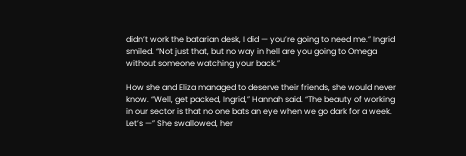didn’t work the batarian desk, I did — you’re going to need me.” Ingrid smiled. “Not just that, but no way in hell are you going to Omega without someone watching your back.”

How she and Eliza managed to deserve their friends, she would never know. “Well, get packed, Ingrid,” Hannah said. “The beauty of working in our sector is that no one bats an eye when we go dark for a week. Let’s —” She swallowed, her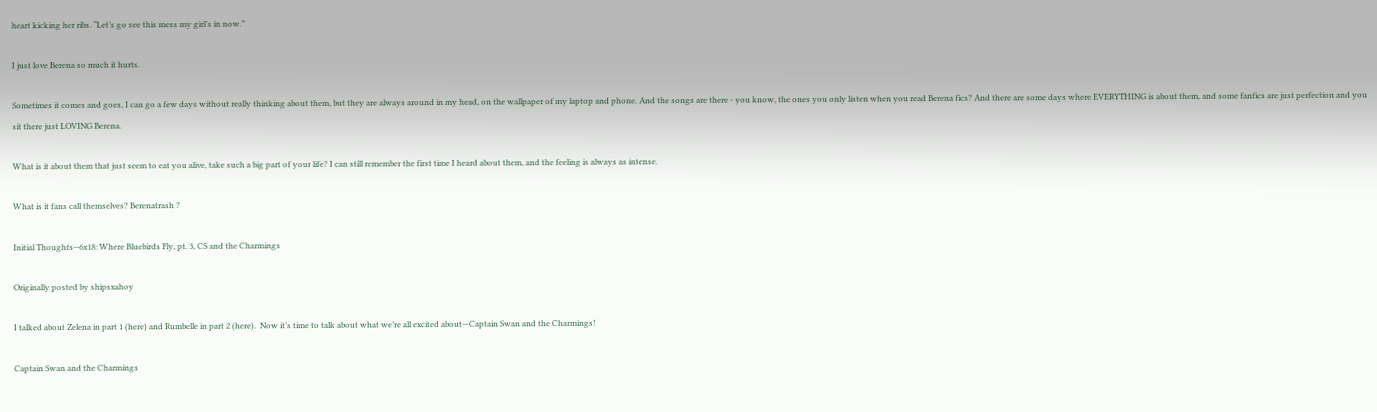heart kicking her ribs. “Let’s go see this mess my girl’s in now.”

I just love Berena so much it hurts.

Sometimes it comes and goes, I can go a few days without really thinking about them, but they are always around in my head, on the wallpaper of my laptop and phone. And the songs are there - you know, the ones you only listen when you read Berena fics? And there are some days where EVERYTHING is about them, and some fanfics are just perfection and you sit there just LOVING Berena.

What is it about them that just seem to eat you alive, take such a big part of your life? I can still remember the first time I heard about them, and the feeling is always as intense.

What is it fans call themselves? Berenatrash ?

Initial Thoughts--6x18: Where Bluebirds Fly, pt. 3, CS and the Charmings

Originally posted by shipsxahoy

I talked about Zelena in part 1 (here) and Rumbelle in part 2 (here).  Now it’s time to talk about what we’re all excited about—Captain Swan and the Charmings!

Captain Swan and the Charmings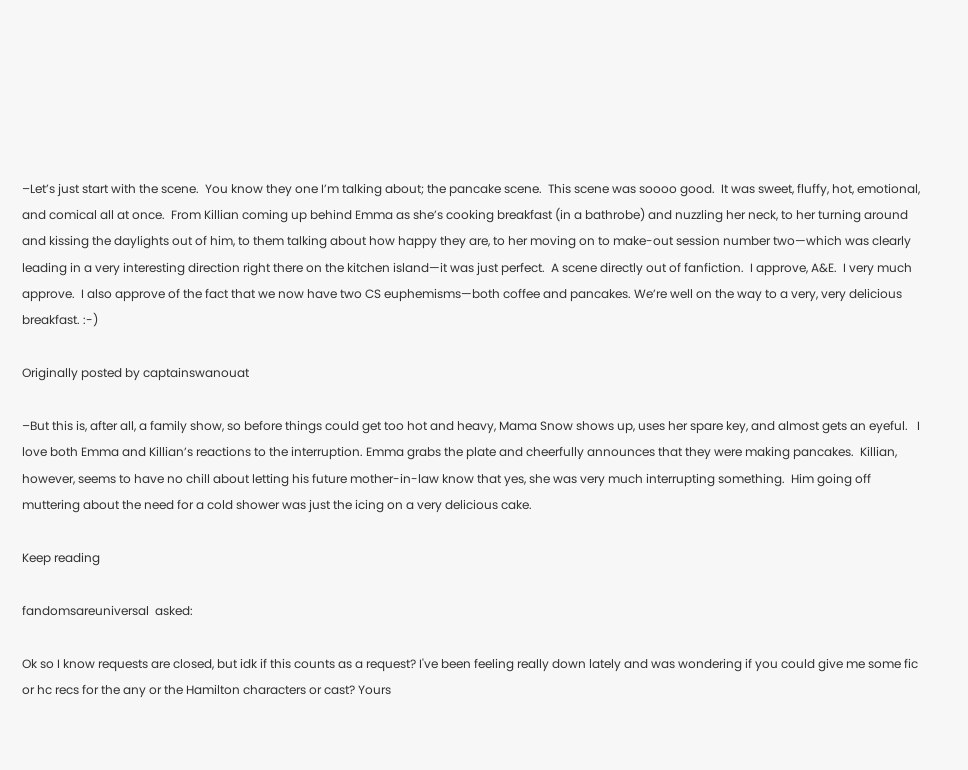–Let’s just start with the scene.  You know they one I’m talking about; the pancake scene.  This scene was soooo good.  It was sweet, fluffy, hot, emotional, and comical all at once.  From Killian coming up behind Emma as she’s cooking breakfast (in a bathrobe) and nuzzling her neck, to her turning around and kissing the daylights out of him, to them talking about how happy they are, to her moving on to make-out session number two—which was clearly leading in a very interesting direction right there on the kitchen island—it was just perfect.  A scene directly out of fanfiction.  I approve, A&E.  I very much approve.  I also approve of the fact that we now have two CS euphemisms—both coffee and pancakes. We’re well on the way to a very, very delicious breakfast. :-)

Originally posted by captainswanouat

–But this is, after all, a family show, so before things could get too hot and heavy, Mama Snow shows up, uses her spare key, and almost gets an eyeful.   I love both Emma and Killian’s reactions to the interruption. Emma grabs the plate and cheerfully announces that they were making pancakes.  Killian, however, seems to have no chill about letting his future mother-in-law know that yes, she was very much interrupting something.  Him going off muttering about the need for a cold shower was just the icing on a very delicious cake.

Keep reading

fandomsareuniversal  asked:

Ok so I know requests are closed, but idk if this counts as a request? I've been feeling really down lately and was wondering if you could give me some fic or hc recs for the any or the Hamilton characters or cast? Yours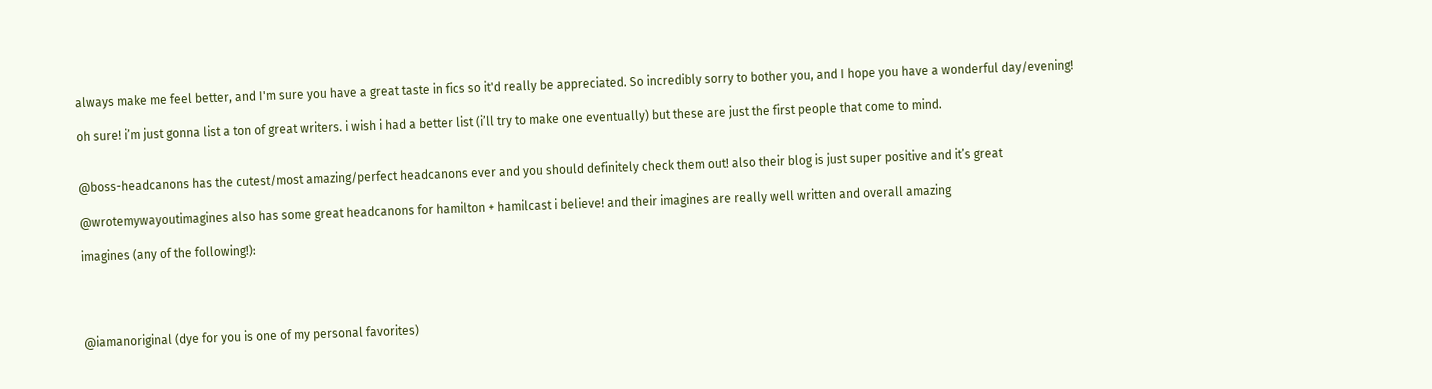always make me feel better, and I'm sure you have a great taste in fics so it'd really be appreciated. So incredibly sorry to bother you, and I hope you have a wonderful day/evening!

oh sure! i’m just gonna list a ton of great writers. i wish i had a better list (i’ll try to make one eventually) but these are just the first people that come to mind.


@boss-headcanons has the cutest/most amazing/perfect headcanons ever and you should definitely check them out! also their blog is just super positive and it’s great

@wrotemywayoutimagines also has some great headcanons for hamilton + hamilcast i believe! and their imagines are really well written and overall amazing

imagines (any of the following!):




@iamanoriginal (dye for you is one of my personal favorites)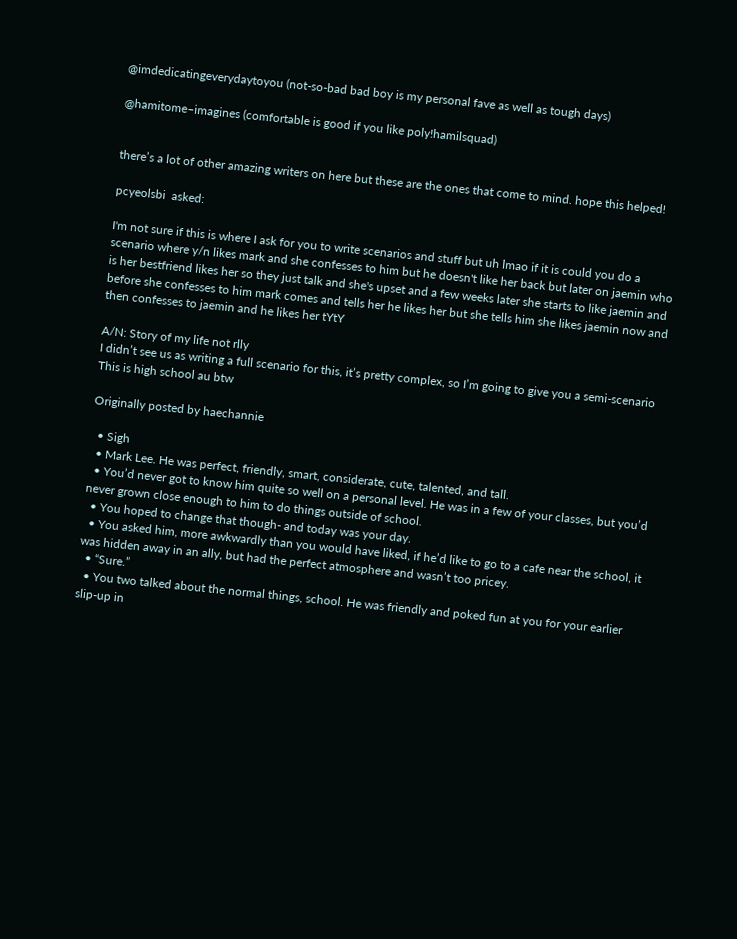@imdedicatingeverydaytoyou (not-so-bad bad boy is my personal fave as well as tough days)

@hamitome–imagines (comfortable is good if you like poly!hamilsquad)


there’s a lot of other amazing writers on here but these are the ones that come to mind. hope this helped!

pcyeolsbi  asked:

I'm not sure if this is where I ask for you to write scenarios and stuff but uh lmao if it is could you do a scenario where y/n likes mark and she confesses to him but he doesn't like her back but later on jaemin who is her bestfriend likes her so they just talk and she's upset and a few weeks later she starts to like jaemin and before she confesses to him mark comes and tells her he likes her but she tells him she likes jaemin now and then confesses to jaemin and he likes her tYtY

A/N: Story of my life not rlly
I didn’t see us as writing a full scenario for this, it’s pretty complex, so I’m going to give you a semi-scenario
This is high school au btw

Originally posted by haechannie

  • Sigh
  • Mark Lee. He was perfect, friendly, smart, considerate, cute, talented, and tall.
  • You’d never got to know him quite so well on a personal level. He was in a few of your classes, but you’d never grown close enough to him to do things outside of school.
  • You hoped to change that though- and today was your day.
  • You asked him, more awkwardly than you would have liked, if he’d like to go to a cafe near the school, it was hidden away in an ally, but had the perfect atmosphere and wasn’t too pricey.
  • “Sure.”
  • You two talked about the normal things, school. He was friendly and poked fun at you for your earlier slip-up in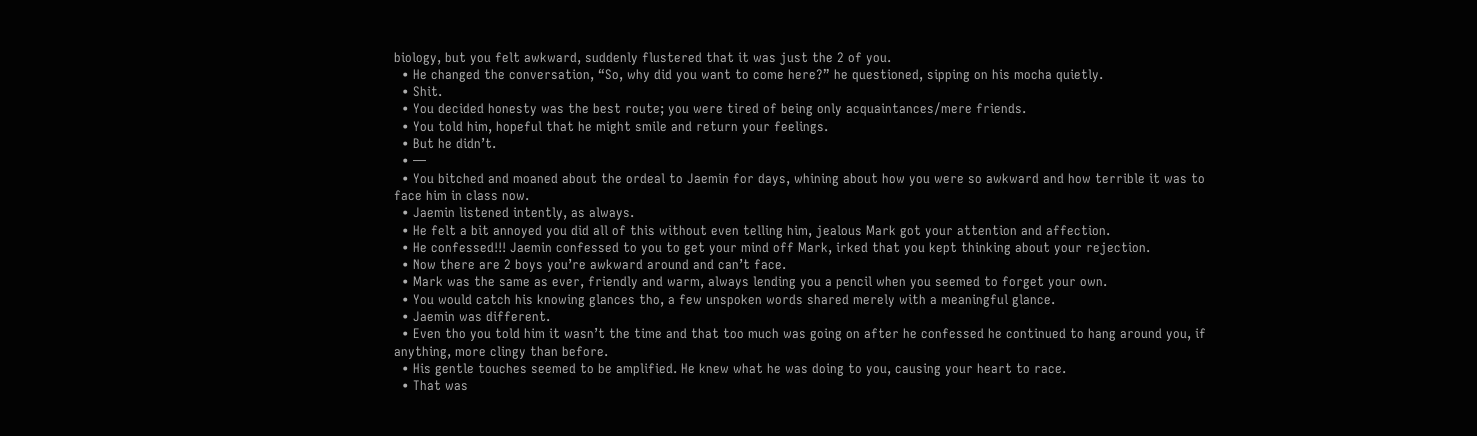biology, but you felt awkward, suddenly flustered that it was just the 2 of you.
  • He changed the conversation, “So, why did you want to come here?” he questioned, sipping on his mocha quietly.
  • Shit.
  • You decided honesty was the best route; you were tired of being only acquaintances/mere friends.
  • You told him, hopeful that he might smile and return your feelings.
  • But he didn’t.
  • —
  • You bitched and moaned about the ordeal to Jaemin for days, whining about how you were so awkward and how terrible it was to face him in class now.
  • Jaemin listened intently, as always.
  • He felt a bit annoyed you did all of this without even telling him, jealous Mark got your attention and affection.
  • He confessed!!! Jaemin confessed to you to get your mind off Mark, irked that you kept thinking about your rejection.
  • Now there are 2 boys you’re awkward around and can’t face.
  • Mark was the same as ever, friendly and warm, always lending you a pencil when you seemed to forget your own.
  • You would catch his knowing glances tho, a few unspoken words shared merely with a meaningful glance.
  • Jaemin was different.
  • Even tho you told him it wasn’t the time and that too much was going on after he confessed he continued to hang around you, if anything, more clingy than before.
  • His gentle touches seemed to be amplified. He knew what he was doing to you, causing your heart to race.
  • That was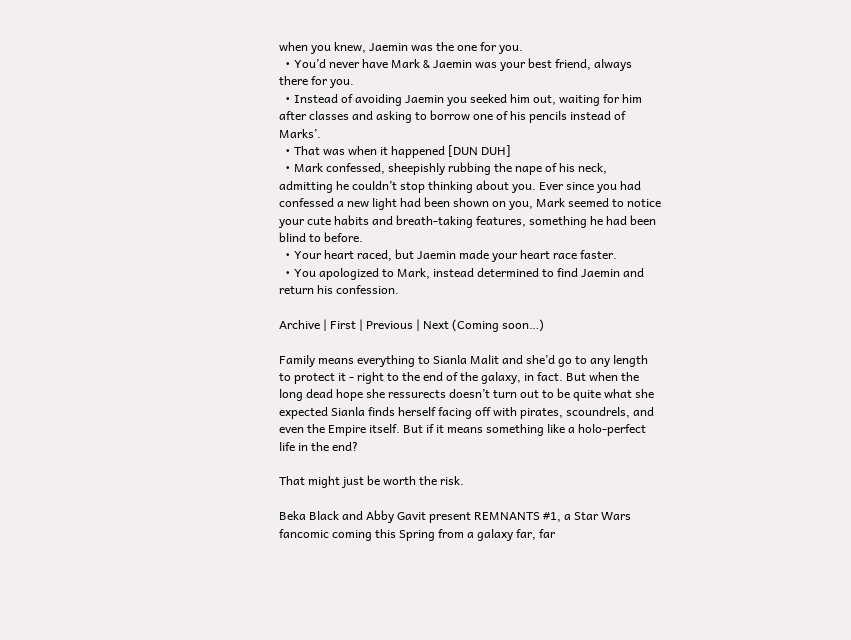when you knew, Jaemin was the one for you.
  • You’d never have Mark & Jaemin was your best friend, always there for you.
  • Instead of avoiding Jaemin you seeked him out, waiting for him after classes and asking to borrow one of his pencils instead of Marks’.
  • That was when it happened [DUN DUH]
  • Mark confessed, sheepishly rubbing the nape of his neck, admitting he couldn’t stop thinking about you. Ever since you had confessed a new light had been shown on you, Mark seemed to notice your cute habits and breath-taking features, something he had been blind to before.
  • Your heart raced, but Jaemin made your heart race faster.
  • You apologized to Mark, instead determined to find Jaemin and return his confession.

Archive | First | Previous | Next (Coming soon…)

Family means everything to Sianla Malit and she’d go to any length to protect it - right to the end of the galaxy, in fact. But when the long dead hope she ressurects doesn’t turn out to be quite what she expected Sianla finds herself facing off with pirates, scoundrels, and even the Empire itself. But if it means something like a holo-perfect life in the end?

That might just be worth the risk.

Beka Black and Abby Gavit present REMNANTS #1, a Star Wars fancomic coming this Spring from a galaxy far, far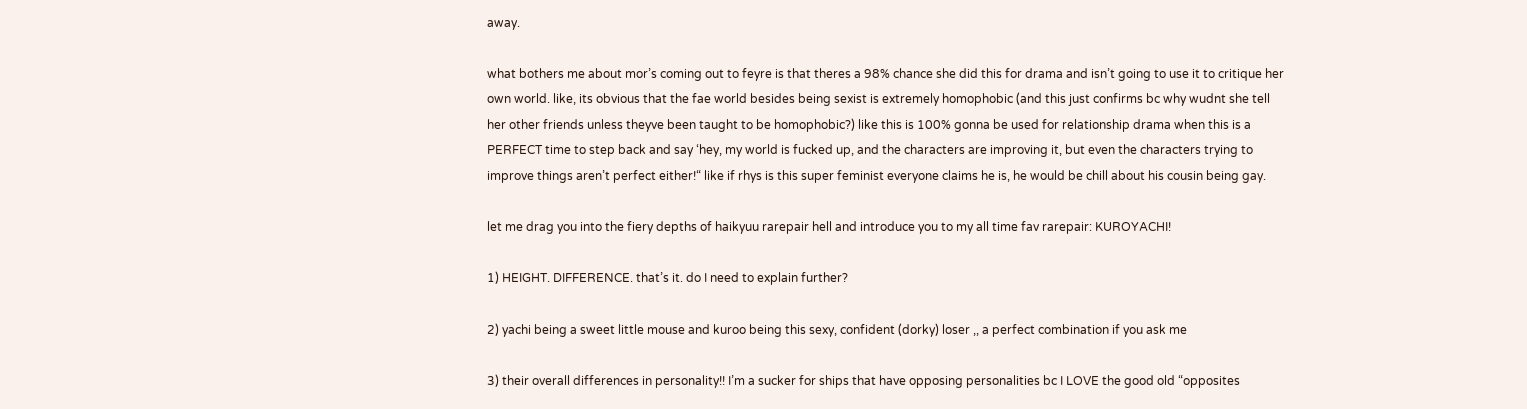away.

what bothers me about mor’s coming out to feyre is that theres a 98% chance she did this for drama and isn’t going to use it to critique her own world. like, its obvious that the fae world besides being sexist is extremely homophobic (and this just confirms bc why wudnt she tell her other friends unless theyve been taught to be homophobic?) like this is 100% gonna be used for relationship drama when this is a PERFECT time to step back and say ‘hey, my world is fucked up, and the characters are improving it, but even the characters trying to improve things aren’t perfect either!“ like if rhys is this super feminist everyone claims he is, he would be chill about his cousin being gay.

let me drag you into the fiery depths of haikyuu rarepair hell and introduce you to my all time fav rarepair: KUROYACHI!

1) HEIGHT. DIFFERENCE. that’s it. do I need to explain further?

2) yachi being a sweet little mouse and kuroo being this sexy, confident (dorky) loser ,, a perfect combination if you ask me

3) their overall differences in personality!! I’m a sucker for ships that have opposing personalities bc I LOVE the good old “opposites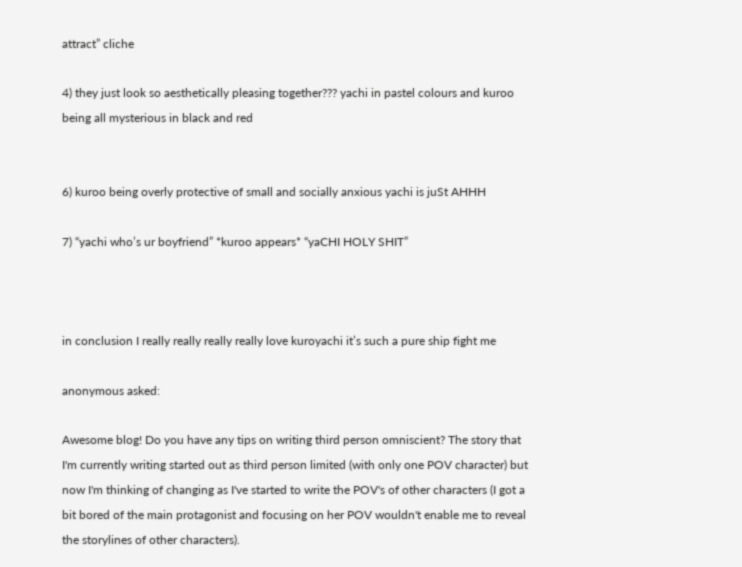attract” cliche

4) they just look so aesthetically pleasing together??? yachi in pastel colours and kuroo being all mysterious in black and red


6) kuroo being overly protective of small and socially anxious yachi is juSt AHHH

7) “yachi who’s ur boyfriend” *kuroo appears* “yaCHI HOLY SHIT”



in conclusion I really really really really love kuroyachi it’s such a pure ship fight me

anonymous asked:

Awesome blog! Do you have any tips on writing third person omniscient? The story that I'm currently writing started out as third person limited (with only one POV character) but now I'm thinking of changing as I've started to write the POV's of other characters (I got a bit bored of the main protagonist and focusing on her POV wouldn't enable me to reveal the storylines of other characters).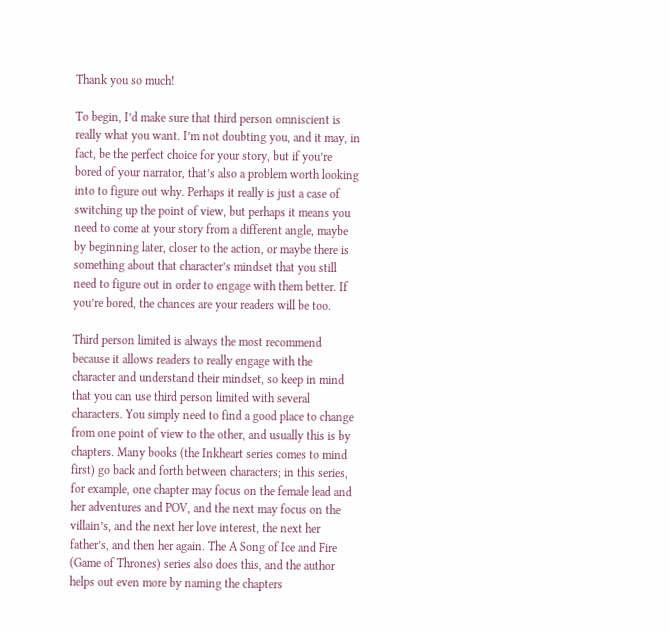Thank you so much!

To begin, I’d make sure that third person omniscient is really what you want. I’m not doubting you, and it may, in fact, be the perfect choice for your story, but if you’re bored of your narrator, that’s also a problem worth looking into to figure out why. Perhaps it really is just a case of switching up the point of view, but perhaps it means you need to come at your story from a different angle, maybe by beginning later, closer to the action, or maybe there is something about that character’s mindset that you still need to figure out in order to engage with them better. If you’re bored, the chances are your readers will be too.

Third person limited is always the most recommend because it allows readers to really engage with the character and understand their mindset, so keep in mind that you can use third person limited with several characters. You simply need to find a good place to change from one point of view to the other, and usually this is by chapters. Many books (the Inkheart series comes to mind first) go back and forth between characters; in this series, for example, one chapter may focus on the female lead and her adventures and POV, and the next may focus on the villain’s, and the next her love interest, the next her father’s, and then her again. The A Song of Ice and Fire (Game of Thrones) series also does this, and the author helps out even more by naming the chapters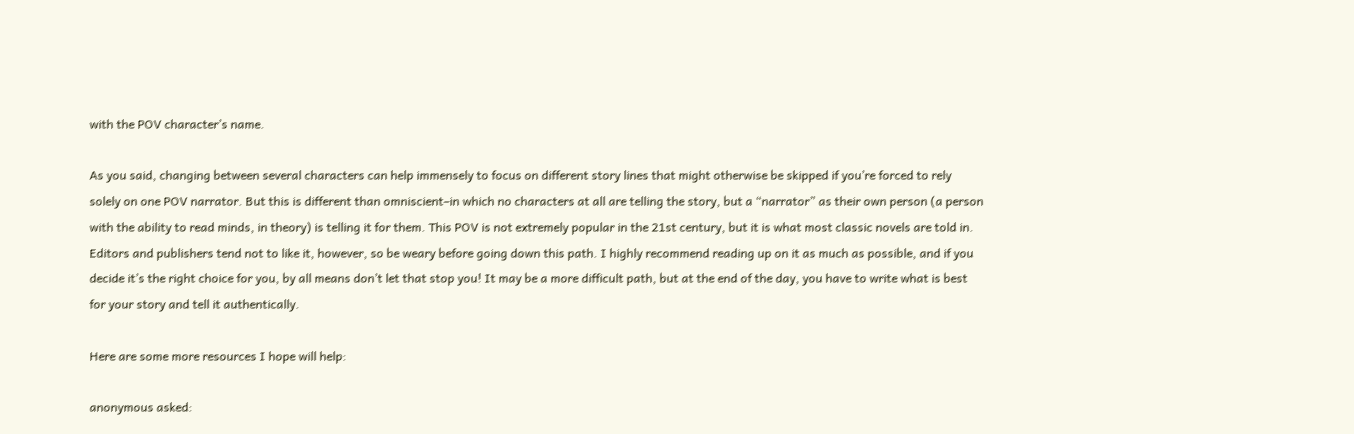with the POV character’s name.

As you said, changing between several characters can help immensely to focus on different story lines that might otherwise be skipped if you’re forced to rely solely on one POV narrator. But this is different than omniscient–in which no characters at all are telling the story, but a “narrator” as their own person (a person with the ability to read minds, in theory) is telling it for them. This POV is not extremely popular in the 21st century, but it is what most classic novels are told in. Editors and publishers tend not to like it, however, so be weary before going down this path. I highly recommend reading up on it as much as possible, and if you decide it’s the right choice for you, by all means don’t let that stop you! It may be a more difficult path, but at the end of the day, you have to write what is best for your story and tell it authentically.

Here are some more resources I hope will help:

anonymous asked: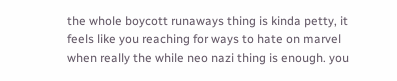the whole boycott runaways thing is kinda petty, it feels like you reaching for ways to hate on marvel when really the while neo nazi thing is enough. you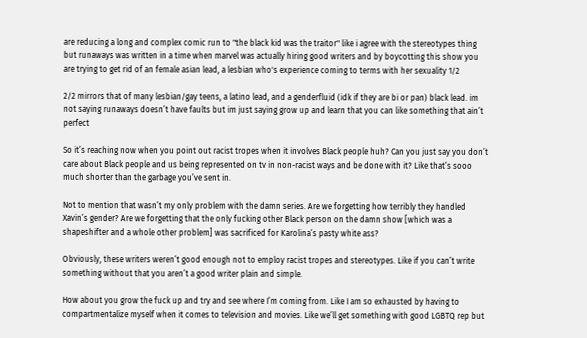are reducing a long and complex comic run to "the black kid was the traitor" like i agree with the stereotypes thing but runaways was written in a time when marvel was actually hiring good writers and by boycotting this show you are trying to get rid of an female asian lead, a lesbian who's experience coming to terms with her sexuality 1/2

2/2 mirrors that of many lesbian/gay teens, a latino lead, and a genderfluid (idk if they are bi or pan) black lead. im not saying runaways doesn’t have faults but im just saying grow up and learn that you can like something that ain’t perfect

So it’s reaching now when you point out racist tropes when it involves Black people huh? Can you just say you don’t care about Black people and us being represented on tv in non-racist ways and be done with it? Like that’s sooo much shorter than the garbage you’ve sent in.

Not to mention that wasn’t my only problem with the damn series. Are we forgetting how terribly they handled Xavin’s gender? Are we forgetting that the only fucking other Black person on the damn show [which was a shapeshifter and a whole other problem] was sacrificed for Karolina’s pasty white ass?

Obviously, these writers weren’t good enough not to employ racist tropes and stereotypes. Like if you can’t write something without that you aren’t a good writer plain and simple.

How about you grow the fuck up and try and see where I’m coming from. Like I am so exhausted by having to compartmentalize myself when it comes to television and movies. Like we’ll get something with good LGBTQ rep but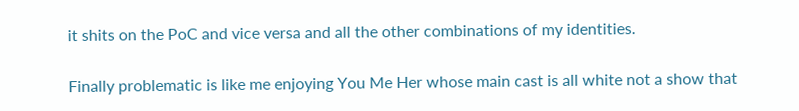it shits on the PoC and vice versa and all the other combinations of my identities.

Finally problematic is like me enjoying You Me Her whose main cast is all white not a show that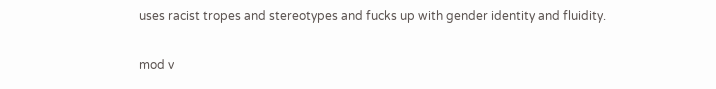uses racist tropes and stereotypes and fucks up with gender identity and fluidity.

mod v